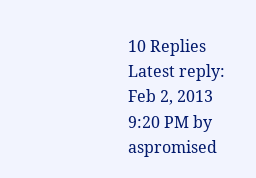10 Replies Latest reply: Feb 2, 2013 9:20 PM by aspromised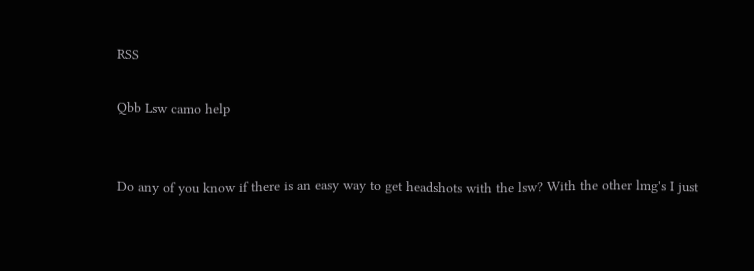RSS

Qbb Lsw camo help


Do any of you know if there is an easy way to get headshots with the lsw? With the other lmg's I just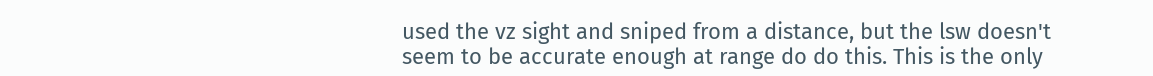used the vz sight and sniped from a distance, but the lsw doesn't seem to be accurate enough at range do do this. This is the only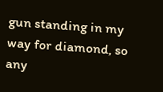gun standing in my way for diamond, so any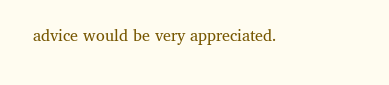advice would be very appreciated.